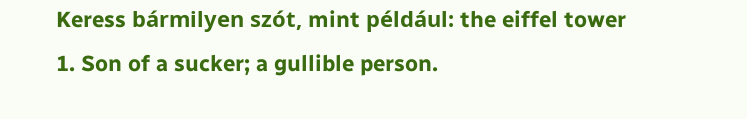Keress bármilyen szót, mint például: the eiffel tower
1. Son of a sucker; a gullible person.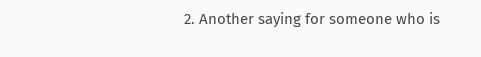2. Another saying for someone who is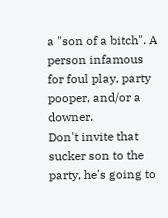a "son of a bitch". A person infamous for foul play, party pooper, and/or a downer.
Don't invite that sucker son to the party, he's going to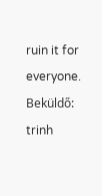ruin it for everyone.
Beküldő: trinh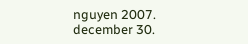nguyen 2007. december 30.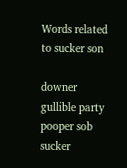Words related to sucker son

downer gullible party pooper sob sucker